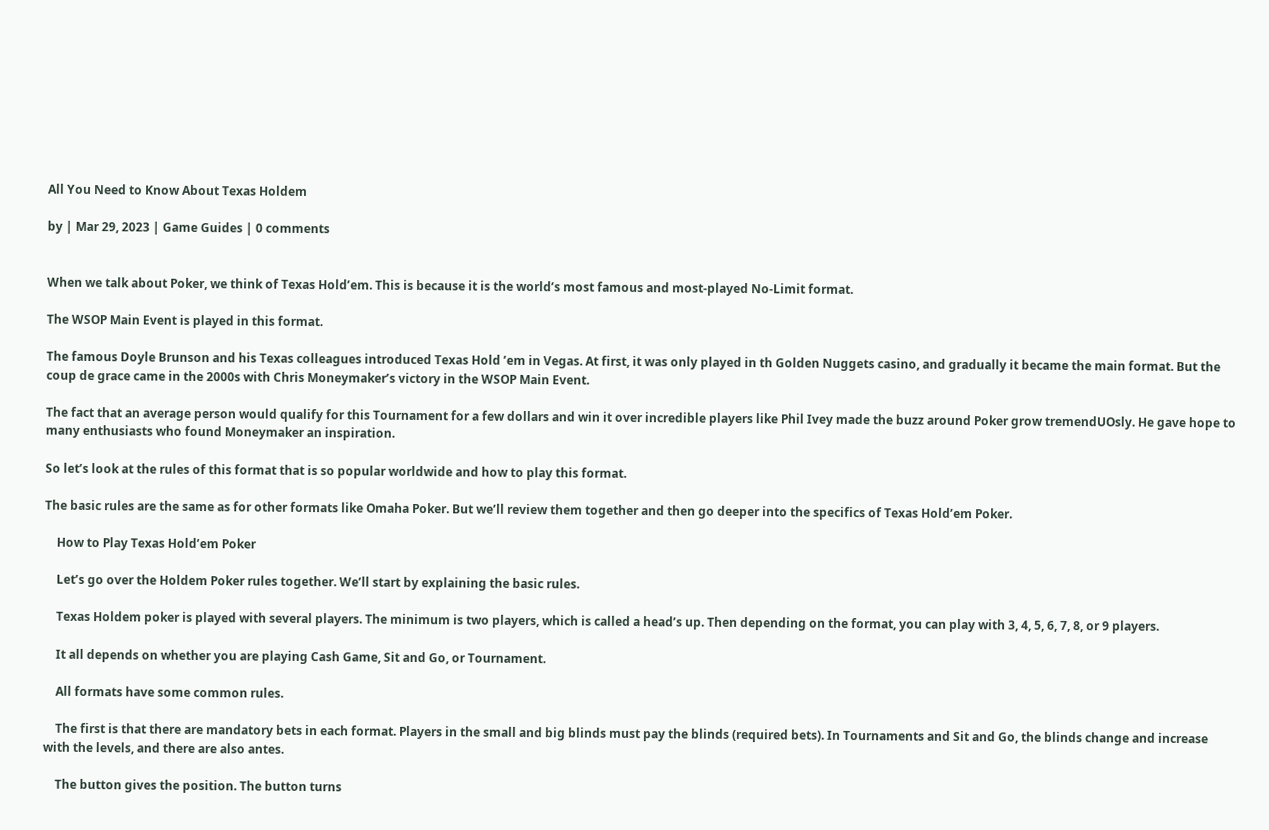All You Need to Know About Texas Holdem

by | Mar 29, 2023 | Game Guides | 0 comments


When we talk about Poker, we think of Texas Hold’em. This is because it is the world’s most famous and most-played No-Limit format.

The WSOP Main Event is played in this format.

The famous Doyle Brunson and his Texas colleagues introduced Texas Hold ’em in Vegas. At first, it was only played in th Golden Nuggets casino, and gradually it became the main format. But the coup de grace came in the 2000s with Chris Moneymaker’s victory in the WSOP Main Event.

The fact that an average person would qualify for this Tournament for a few dollars and win it over incredible players like Phil Ivey made the buzz around Poker grow tremendUOsly. He gave hope to many enthusiasts who found Moneymaker an inspiration.

So let’s look at the rules of this format that is so popular worldwide and how to play this format.

The basic rules are the same as for other formats like Omaha Poker. But we’ll review them together and then go deeper into the specifics of Texas Hold’em Poker.

    How to Play Texas Hold’em Poker

    Let’s go over the Holdem Poker rules together. We’ll start by explaining the basic rules.

    Texas Holdem poker is played with several players. The minimum is two players, which is called a head’s up. Then depending on the format, you can play with 3, 4, 5, 6, 7, 8, or 9 players.

    It all depends on whether you are playing Cash Game, Sit and Go, or Tournament.

    All formats have some common rules.

    The first is that there are mandatory bets in each format. Players in the small and big blinds must pay the blinds (required bets). In Tournaments and Sit and Go, the blinds change and increase with the levels, and there are also antes.

    The button gives the position. The button turns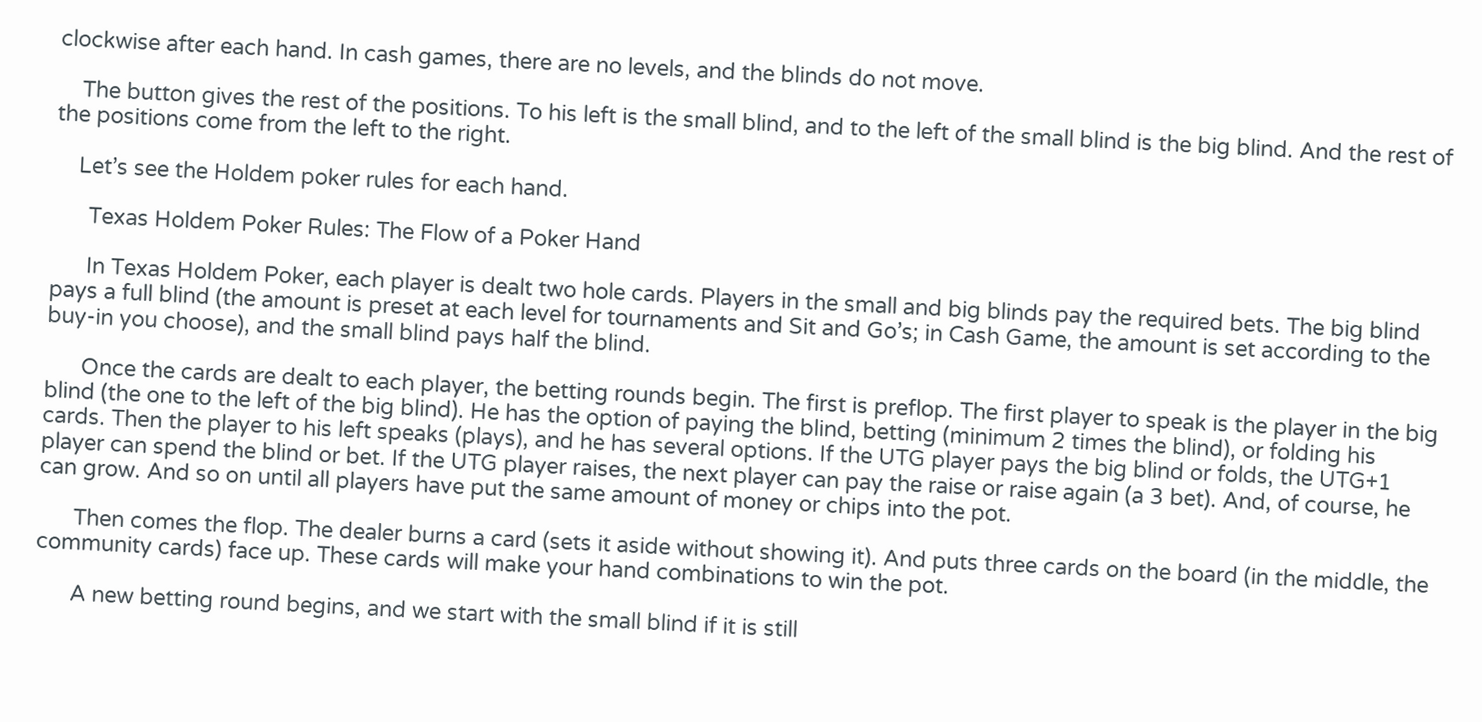clockwise after each hand. In cash games, there are no levels, and the blinds do not move.

    The button gives the rest of the positions. To his left is the small blind, and to the left of the small blind is the big blind. And the rest of the positions come from the left to the right.

    Let’s see the Holdem poker rules for each hand.

      Texas Holdem Poker Rules: The Flow of a Poker Hand

      In Texas Holdem Poker, each player is dealt two hole cards. Players in the small and big blinds pay the required bets. The big blind pays a full blind (the amount is preset at each level for tournaments and Sit and Go’s; in Cash Game, the amount is set according to the buy-in you choose), and the small blind pays half the blind.

      Once the cards are dealt to each player, the betting rounds begin. The first is preflop. The first player to speak is the player in the big blind (the one to the left of the big blind). He has the option of paying the blind, betting (minimum 2 times the blind), or folding his cards. Then the player to his left speaks (plays), and he has several options. If the UTG player pays the big blind or folds, the UTG+1 player can spend the blind or bet. If the UTG player raises, the next player can pay the raise or raise again (a 3 bet). And, of course, he can grow. And so on until all players have put the same amount of money or chips into the pot.

      Then comes the flop. The dealer burns a card (sets it aside without showing it). And puts three cards on the board (in the middle, the community cards) face up. These cards will make your hand combinations to win the pot.

      A new betting round begins, and we start with the small blind if it is still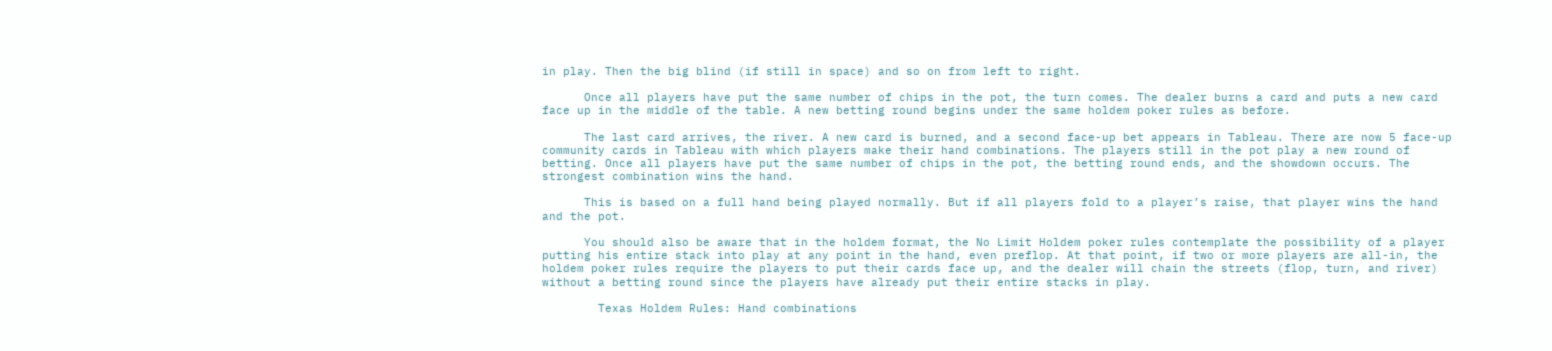in play. Then the big blind (if still in space) and so on from left to right.

      Once all players have put the same number of chips in the pot, the turn comes. The dealer burns a card and puts a new card face up in the middle of the table. A new betting round begins under the same holdem poker rules as before.

      The last card arrives, the river. A new card is burned, and a second face-up bet appears in Tableau. There are now 5 face-up community cards in Tableau with which players make their hand combinations. The players still in the pot play a new round of betting. Once all players have put the same number of chips in the pot, the betting round ends, and the showdown occurs. The strongest combination wins the hand.

      This is based on a full hand being played normally. But if all players fold to a player’s raise, that player wins the hand and the pot.

      You should also be aware that in the holdem format, the No Limit Holdem poker rules contemplate the possibility of a player putting his entire stack into play at any point in the hand, even preflop. At that point, if two or more players are all-in, the holdem poker rules require the players to put their cards face up, and the dealer will chain the streets (flop, turn, and river) without a betting round since the players have already put their entire stacks in play.

        Texas Holdem Rules: Hand combinations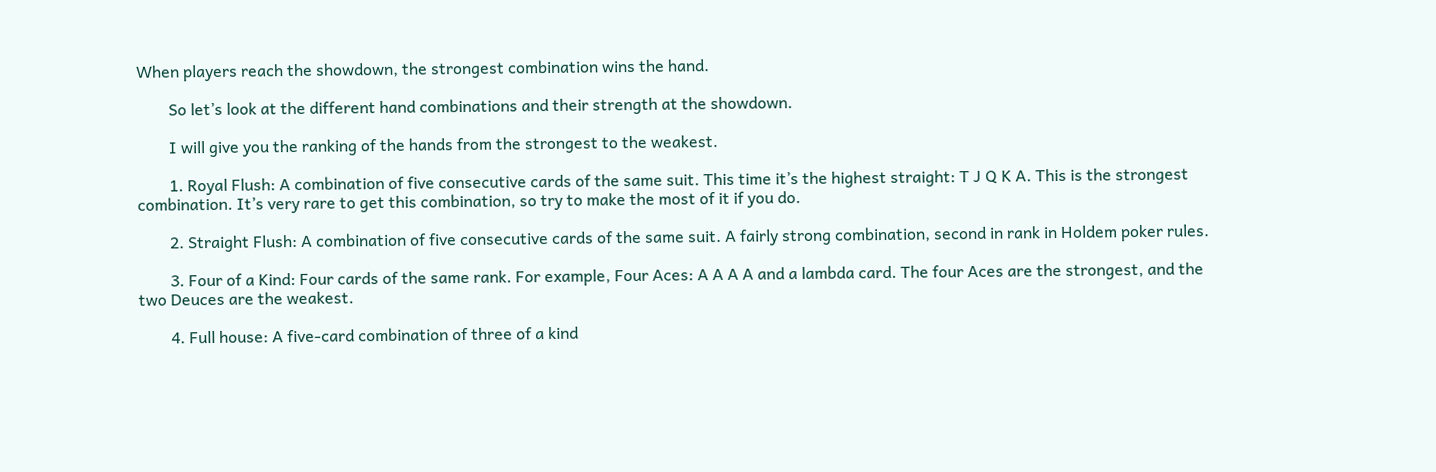When players reach the showdown, the strongest combination wins the hand.

        So let’s look at the different hand combinations and their strength at the showdown.

        I will give you the ranking of the hands from the strongest to the weakest.

        1. Royal Flush: A combination of five consecutive cards of the same suit. This time it’s the highest straight: T J Q K A. This is the strongest combination. It’s very rare to get this combination, so try to make the most of it if you do.

        2. Straight Flush: A combination of five consecutive cards of the same suit. A fairly strong combination, second in rank in Holdem poker rules.

        3. Four of a Kind: Four cards of the same rank. For example, Four Aces: A A A A and a lambda card. The four Aces are the strongest, and the two Deuces are the weakest.

        4. Full house: A five-card combination of three of a kind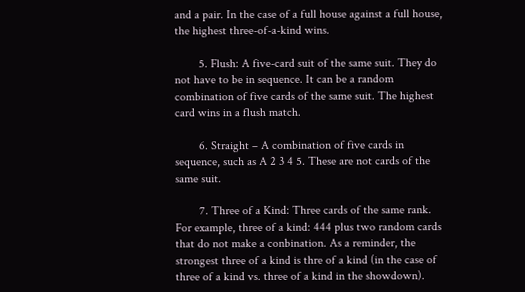and a pair. In the case of a full house against a full house, the highest three-of-a-kind wins.

        5. Flush: A five-card suit of the same suit. They do not have to be in sequence. It can be a random combination of five cards of the same suit. The highest card wins in a flush match.

        6. Straight – A combination of five cards in sequence, such as A 2 3 4 5. These are not cards of the same suit.

        7. Three of a Kind: Three cards of the same rank. For example, three of a kind: 444 plus two random cards that do not make a conbination. As a reminder, the strongest three of a kind is thre of a kind (in the case of three of a kind vs. three of a kind in the showdown).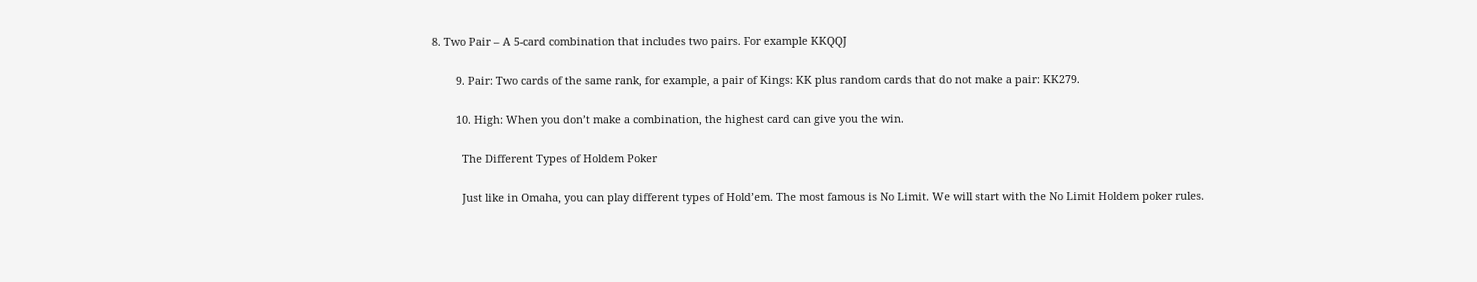8. Two Pair – A 5-card combination that includes two pairs. For example KKQQJ

        9. Pair: Two cards of the same rank, for example, a pair of Kings: KK plus random cards that do not make a pair: KK279.

        10. High: When you don’t make a combination, the highest card can give you the win.

          The Different Types of Holdem Poker

          Just like in Omaha, you can play different types of Hold’em. The most famous is No Limit. We will start with the No Limit Holdem poker rules.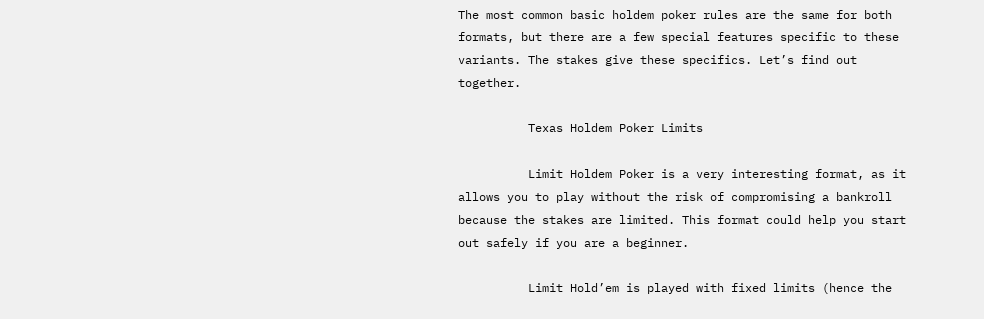The most common basic holdem poker rules are the same for both formats, but there are a few special features specific to these variants. The stakes give these specifics. Let’s find out together.

          Texas Holdem Poker Limits

          Limit Holdem Poker is a very interesting format, as it allows you to play without the risk of compromising a bankroll because the stakes are limited. This format could help you start out safely if you are a beginner.

          Limit Hold’em is played with fixed limits (hence the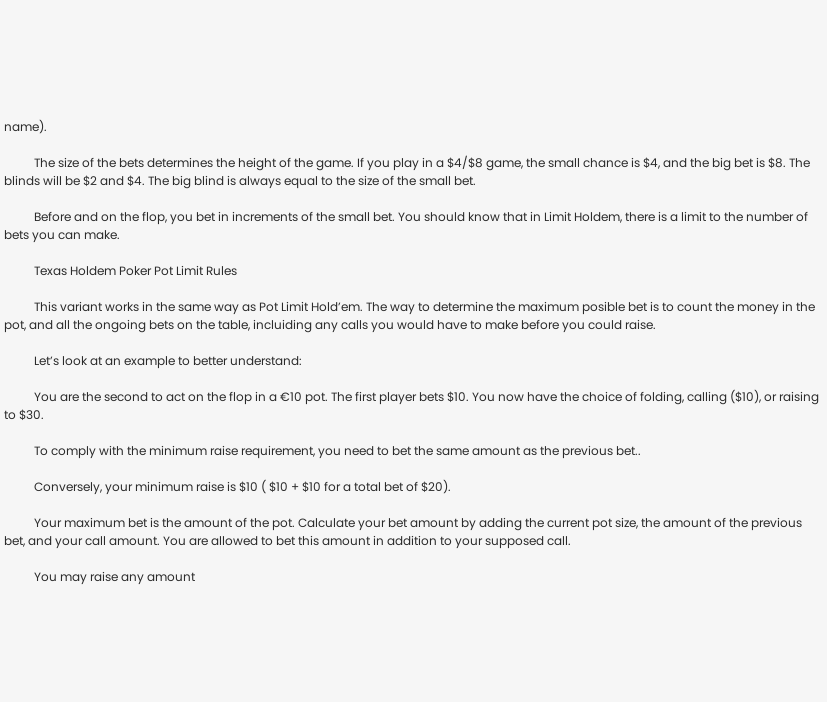name).

          The size of the bets determines the height of the game. If you play in a $4/$8 game, the small chance is $4, and the big bet is $8. The blinds will be $2 and $4. The big blind is always equal to the size of the small bet.

          Before and on the flop, you bet in increments of the small bet. You should know that in Limit Holdem, there is a limit to the number of bets you can make.

          Texas Holdem Poker Pot Limit Rules

          This variant works in the same way as Pot Limit Hold’em. The way to determine the maximum posible bet is to count the money in the pot, and all the ongoing bets on the table, incluiding any calls you would have to make before you could raise.

          Let’s look at an example to better understand:

          You are the second to act on the flop in a €10 pot. The first player bets $10. You now have the choice of folding, calling ($10), or raising to $30.

          To comply with the minimum raise requirement, you need to bet the same amount as the previous bet..

          Conversely, your minimum raise is $10 ( $10 + $10 for a total bet of $20).

          Your maximum bet is the amount of the pot. Calculate your bet amount by adding the current pot size, the amount of the previous bet, and your call amount. You are allowed to bet this amount in addition to your supposed call.

          You may raise any amount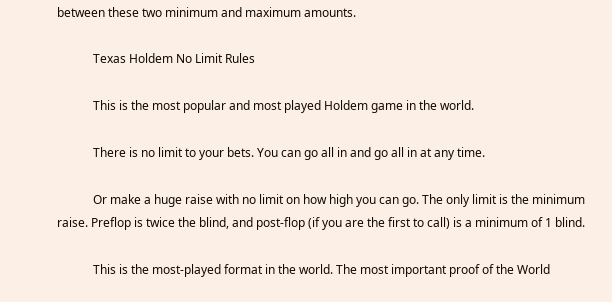between these two minimum and maximum amounts.

            Texas Holdem No Limit Rules

            This is the most popular and most played Holdem game in the world.

            There is no limit to your bets. You can go all in and go all in at any time.

            Or make a huge raise with no limit on how high you can go. The only limit is the minimum raise. Preflop is twice the blind, and post-flop (if you are the first to call) is a minimum of 1 blind.

            This is the most-played format in the world. The most important proof of the World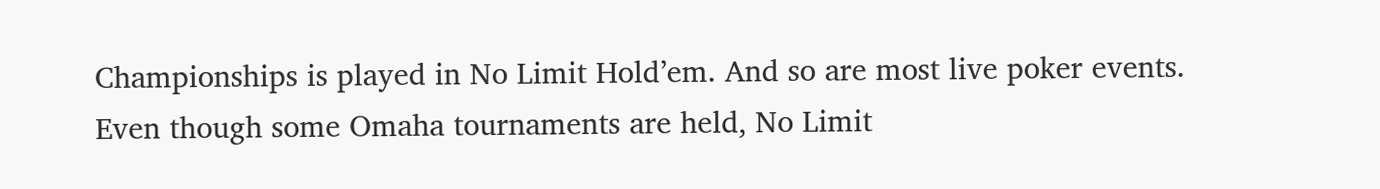Championships is played in No Limit Hold’em. And so are most live poker events. Even though some Omaha tournaments are held, No Limit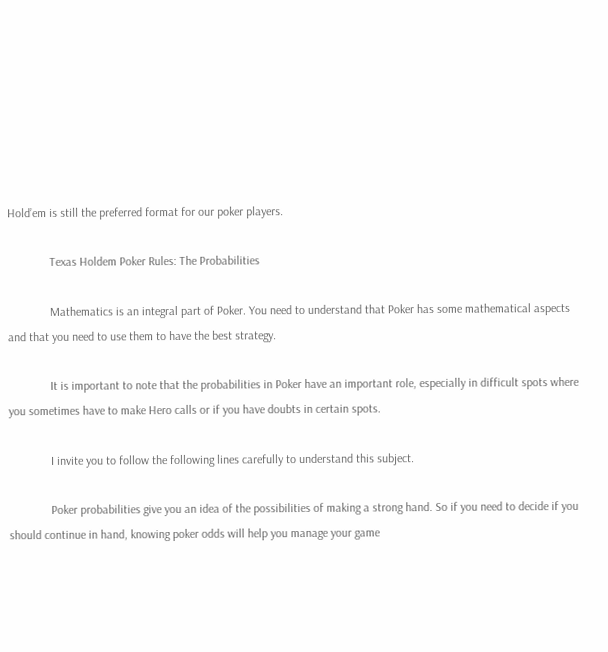Hold’em is still the preferred format for our poker players.

              Texas Holdem Poker Rules: The Probabilities

              Mathematics is an integral part of Poker. You need to understand that Poker has some mathematical aspects and that you need to use them to have the best strategy.

              It is important to note that the probabilities in Poker have an important role, especially in difficult spots where you sometimes have to make Hero calls or if you have doubts in certain spots.

              I invite you to follow the following lines carefully to understand this subject.

              Poker probabilities give you an idea of the possibilities of making a strong hand. So if you need to decide if you should continue in hand, knowing poker odds will help you manage your game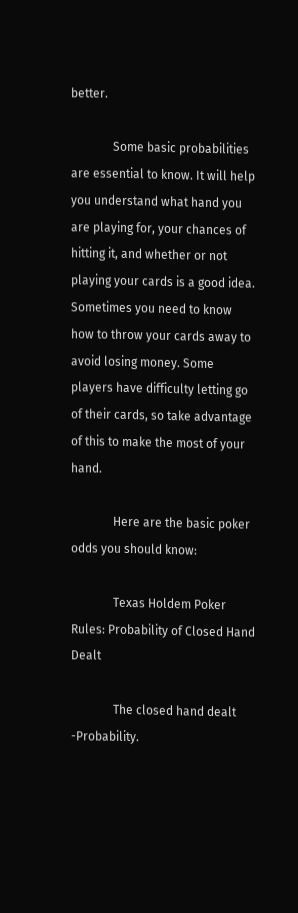better.

              Some basic probabilities are essential to know. It will help you understand what hand you are playing for, your chances of hitting it, and whether or not playing your cards is a good idea. Sometimes you need to know how to throw your cards away to avoid losing money. Some players have difficulty letting go of their cards, so take advantage of this to make the most of your hand.

              Here are the basic poker odds you should know:

              Texas Holdem Poker Rules: Probability of Closed Hand Dealt

              The closed hand dealt -Probability.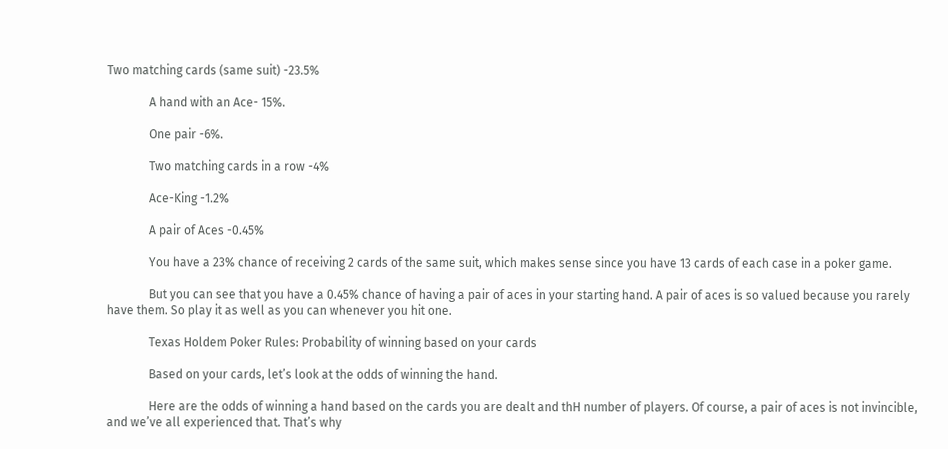Two matching cards (same suit) -23.5%

              A hand with an Ace- 15%.

              One pair -6%.

              Two matching cards in a row -4%

              Ace-King -1.2%

              A pair of Aces -0.45%

              You have a 23% chance of receiving 2 cards of the same suit, which makes sense since you have 13 cards of each case in a poker game.

              But you can see that you have a 0.45% chance of having a pair of aces in your starting hand. A pair of aces is so valued because you rarely have them. So play it as well as you can whenever you hit one.

              Texas Holdem Poker Rules: Probability of winning based on your cards

              Based on your cards, let’s look at the odds of winning the hand.

              Here are the odds of winning a hand based on the cards you are dealt and thH number of players. Of course, a pair of aces is not invincible, and we’ve all experienced that. That’s why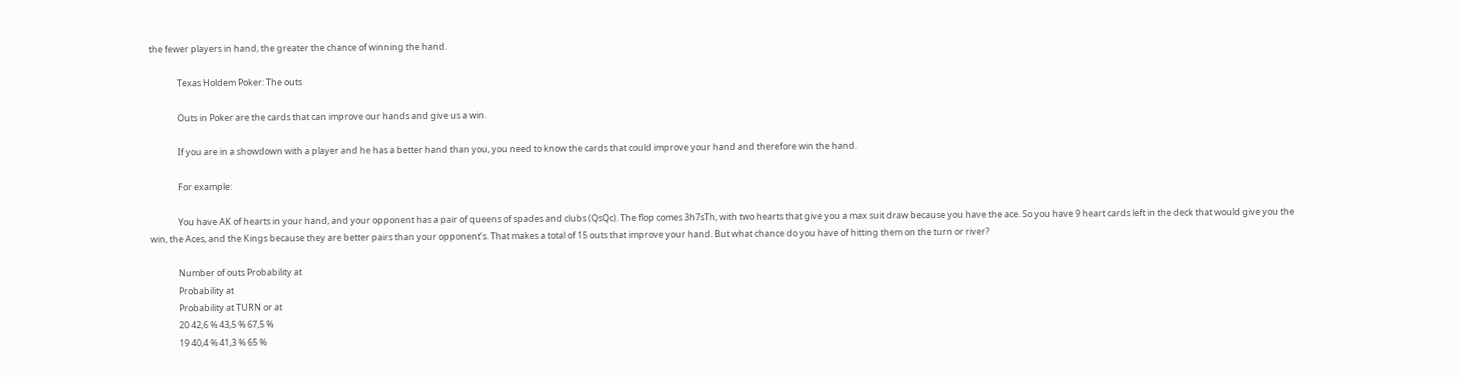the fewer players in hand, the greater the chance of winning the hand.

              Texas Holdem Poker: The outs

              Outs in Poker are the cards that can improve our hands and give us a win.

              If you are in a showdown with a player and he has a better hand than you, you need to know the cards that could improve your hand and therefore win the hand.

              For example:

              You have AK of hearts in your hand, and your opponent has a pair of queens of spades and clubs (QsQc). The flop comes 3h7sTh, with two hearts that give you a max suit draw because you have the ace. So you have 9 heart cards left in the deck that would give you the win, the Aces, and the Kings because they are better pairs than your opponent’s. That makes a total of 15 outs that improve your hand. But what chance do you have of hitting them on the turn or river?

              Number of outs Probability at
              Probability at
              Probability at TURN or at
              20 42,6 % 43,5 % 67,5 %
              19 40,4 % 41,3 % 65 %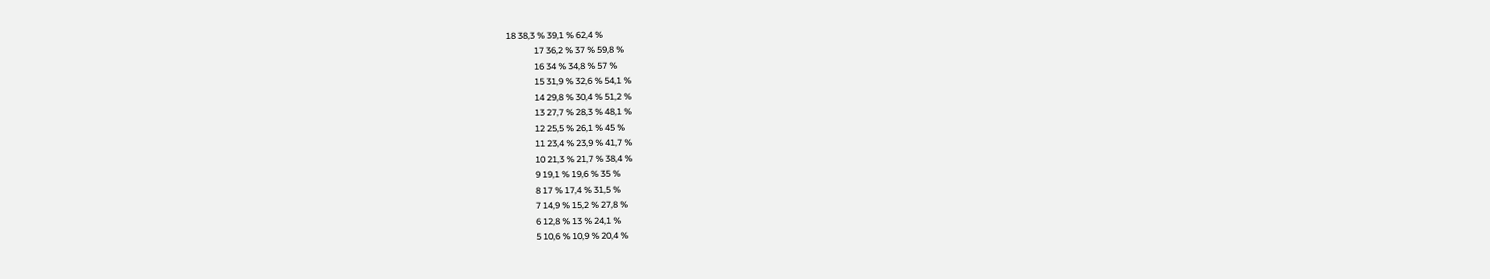18 38,3 % 39,1 % 62,4 %
              17 36,2 % 37 % 59,8 %
              16 34 % 34,8 % 57 %
              15 31,9 % 32,6 % 54,1 %
              14 29,8 % 30,4 % 51,2 %
              13 27,7 % 28,3 % 48,1 %
              12 25,5 % 26,1 % 45 %
              11 23,4 % 23,9 % 41,7 %
              10 21,3 % 21,7 % 38,4 %
              9 19,1 % 19,6 % 35 %
              8 17 % 17,4 % 31,5 %
              7 14,9 % 15,2 % 27,8 %
              6 12,8 % 13 % 24,1 %
              5 10,6 % 10,9 % 20,4 %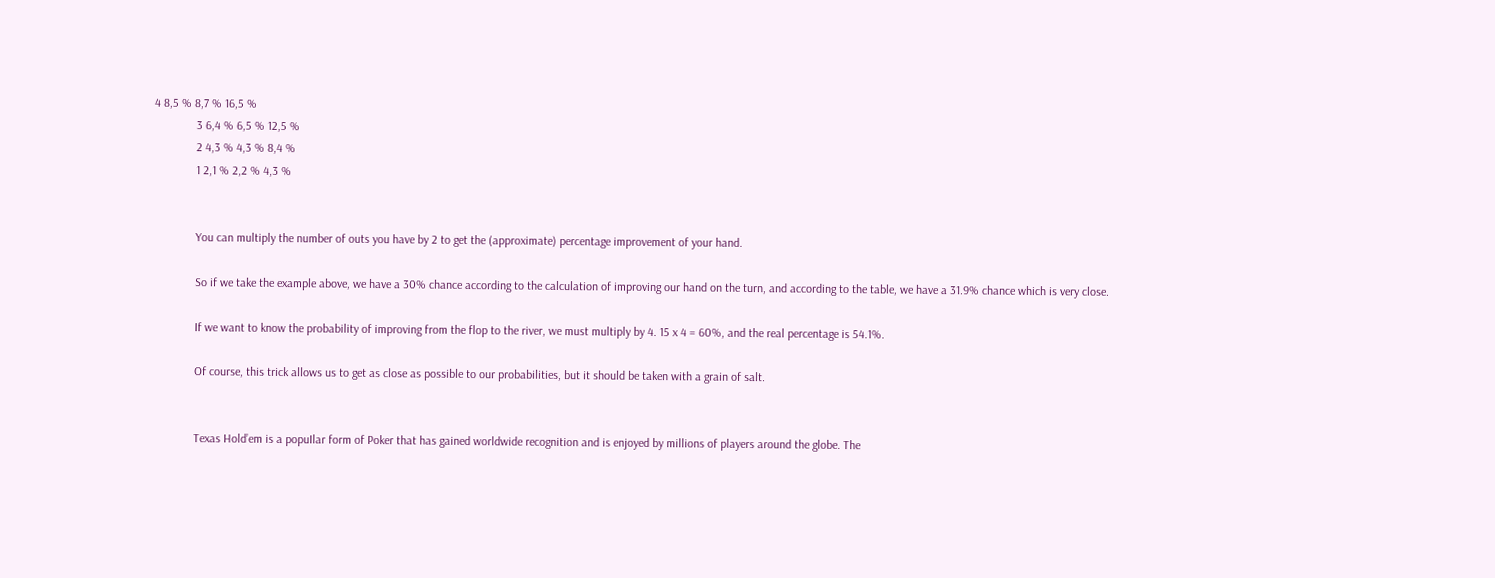4 8,5 % 8,7 % 16,5 %
              3 6,4 % 6,5 % 12,5 %
              2 4,3 % 4,3 % 8,4 %
              1 2,1 % 2,2 % 4,3 %


              You can multiply the number of outs you have by 2 to get the (approximate) percentage improvement of your hand.

              So if we take the example above, we have a 30% chance according to the calculation of improving our hand on the turn, and according to the table, we have a 31.9% chance which is very close.

              If we want to know the probability of improving from the flop to the river, we must multiply by 4. 15 x 4 = 60%, and the real percentage is 54.1%.

              Of course, this trick allows us to get as close as possible to our probabilities, but it should be taken with a grain of salt.


              Texas Hold’em is a popuIlar form of Poker that has gained worldwide recognition and is enjoyed by millions of players around the globe. The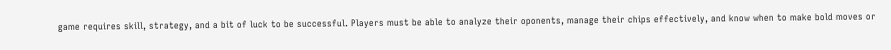game requires skill, strategy, and a bit of luck to be successful. Players must be able to analyze their oponents, manage their chips effectively, and know when to make bold moves or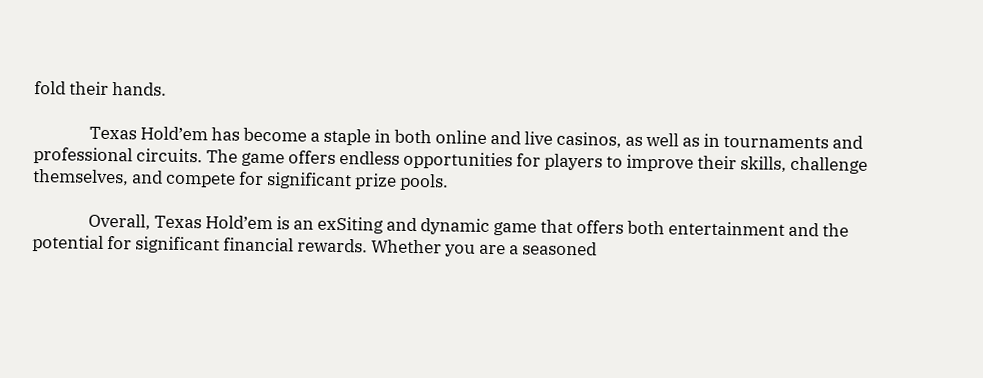fold their hands.

              Texas Hold’em has become a staple in both online and live casinos, as well as in tournaments and professional circuits. The game offers endless opportunities for players to improve their skills, challenge themselves, and compete for significant prize pools.

              Overall, Texas Hold’em is an exSiting and dynamic game that offers both entertainment and the potential for significant financial rewards. Whether you are a seasoned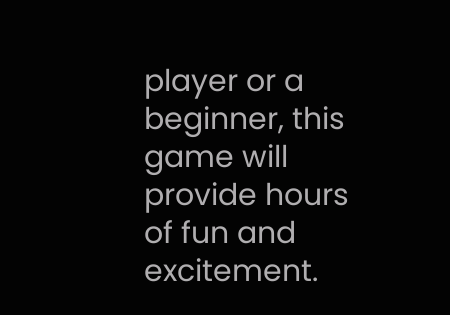player or a beginner, this game will provide hours of fun and excitement.